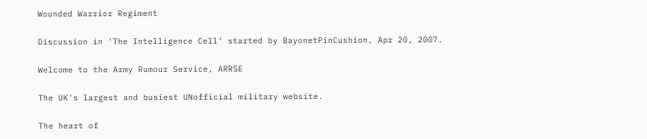Wounded Warrior Regiment

Discussion in 'The Intelligence Cell' started by BayonetPinCushion, Apr 20, 2007.

Welcome to the Army Rumour Service, ARRSE

The UK's largest and busiest UNofficial military website.

The heart of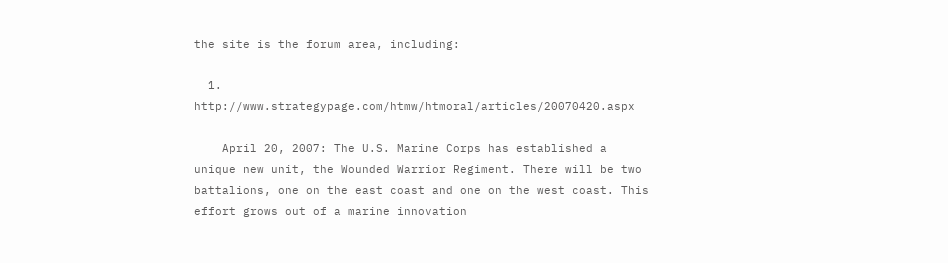the site is the forum area, including:

  1. http://www.strategypage.com/htmw/htmoral/articles/20070420.aspx

    April 20, 2007: The U.S. Marine Corps has established a unique new unit, the Wounded Warrior Regiment. There will be two battalions, one on the east coast and one on the west coast. This effort grows out of a marine innovation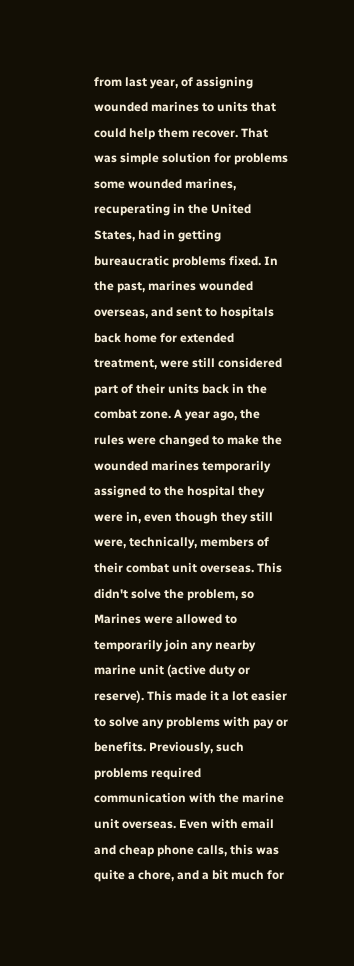from last year, of assigning wounded marines to units that could help them recover. That was simple solution for problems some wounded marines, recuperating in the United States, had in getting bureaucratic problems fixed. In the past, marines wounded overseas, and sent to hospitals back home for extended treatment, were still considered part of their units back in the combat zone. A year ago, the rules were changed to make the wounded marines temporarily assigned to the hospital they were in, even though they still were, technically, members of their combat unit overseas. This didn't solve the problem, so Marines were allowed to temporarily join any nearby marine unit (active duty or reserve). This made it a lot easier to solve any problems with pay or benefits. Previously, such problems required communication with the marine unit overseas. Even with email and cheap phone calls, this was quite a chore, and a bit much for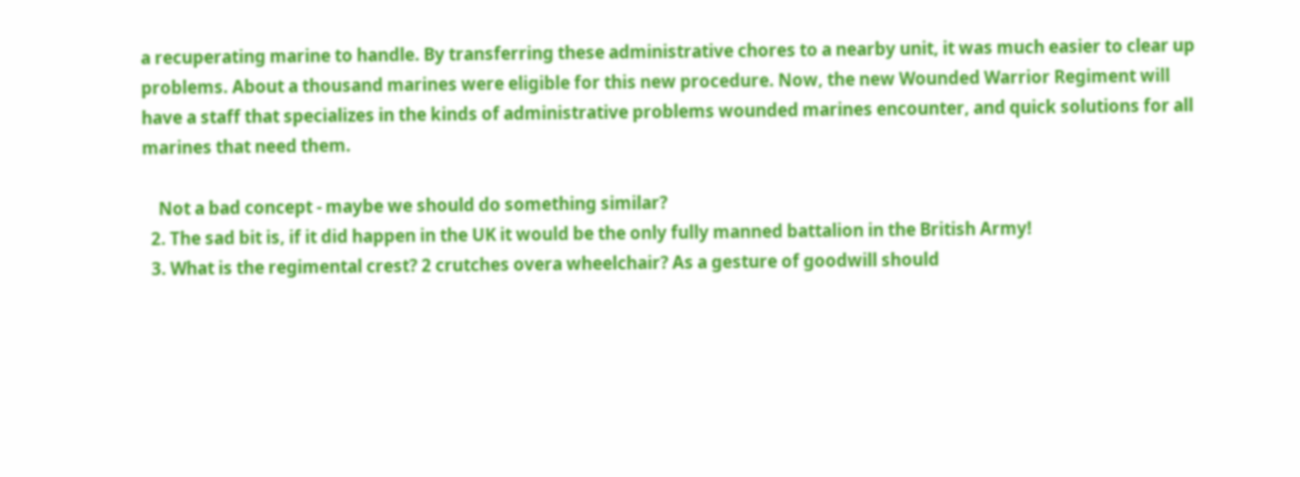a recuperating marine to handle. By transferring these administrative chores to a nearby unit, it was much easier to clear up problems. About a thousand marines were eligible for this new procedure. Now, the new Wounded Warrior Regiment will have a staff that specializes in the kinds of administrative problems wounded marines encounter, and quick solutions for all marines that need them.

    Not a bad concept - maybe we should do something similar?
  2. The sad bit is, if it did happen in the UK it would be the only fully manned battalion in the British Army!
  3. What is the regimental crest? 2 crutches overa wheelchair? As a gesture of goodwill should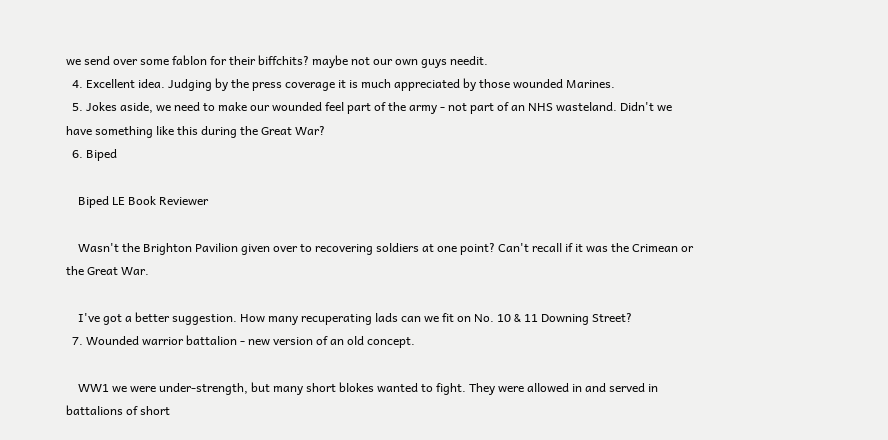we send over some fablon for their biffchits? maybe not our own guys needit.
  4. Excellent idea. Judging by the press coverage it is much appreciated by those wounded Marines.
  5. Jokes aside, we need to make our wounded feel part of the army - not part of an NHS wasteland. Didn't we have something like this during the Great War?
  6. Biped

    Biped LE Book Reviewer

    Wasn't the Brighton Pavilion given over to recovering soldiers at one point? Can't recall if it was the Crimean or the Great War.

    I've got a better suggestion. How many recuperating lads can we fit on No. 10 & 11 Downing Street?
  7. Wounded warrior battalion - new version of an old concept.

    WW1 we were under-strength, but many short blokes wanted to fight. They were allowed in and served in battalions of short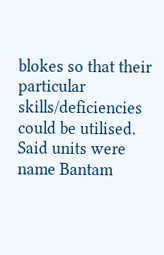blokes so that their particular skills/deficiencies could be utilised. Said units were name Bantam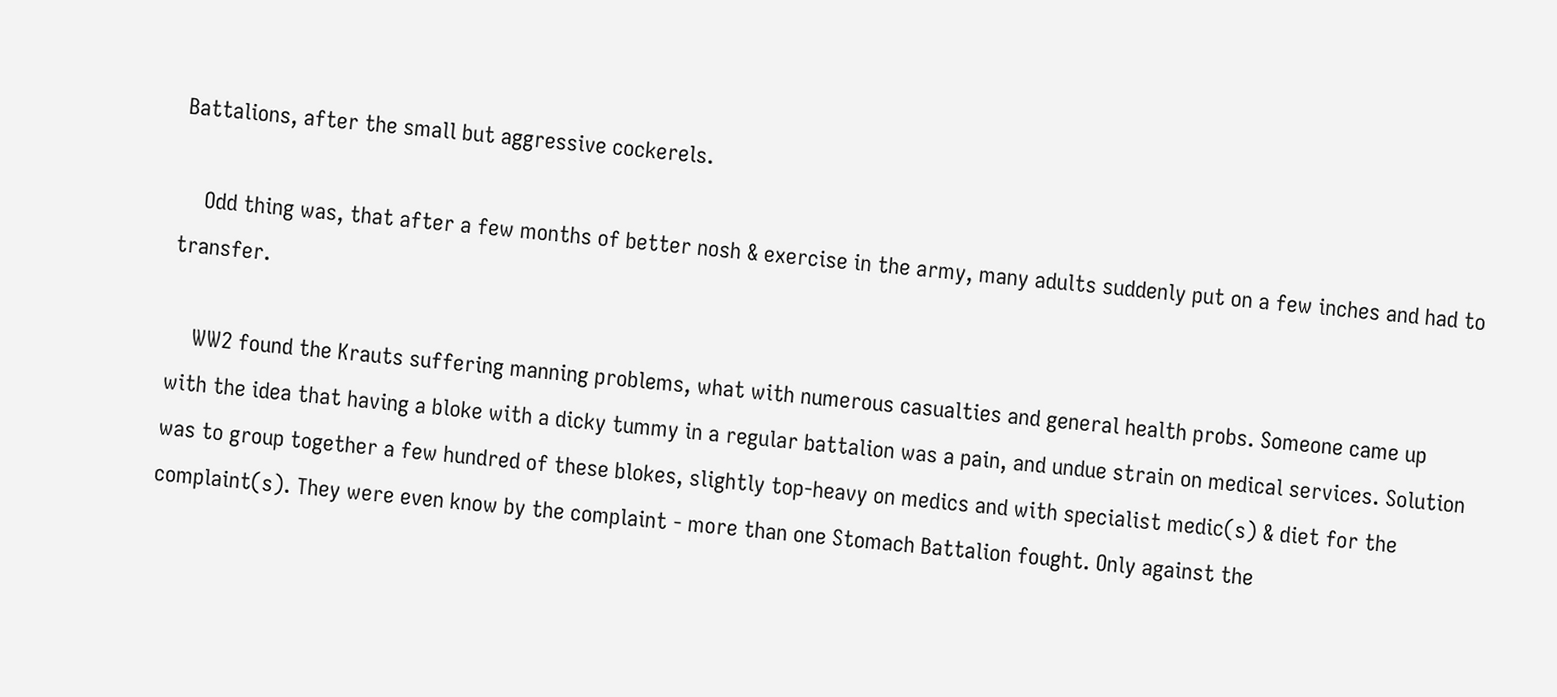Battalions, after the small but aggressive cockerels.

    Odd thing was, that after a few months of better nosh & exercise in the army, many adults suddenly put on a few inches and had to transfer.

    WW2 found the Krauts suffering manning problems, what with numerous casualties and general health probs. Someone came up with the idea that having a bloke with a dicky tummy in a regular battalion was a pain, and undue strain on medical services. Solution was to group together a few hundred of these blokes, slightly top-heavy on medics and with specialist medic(s) & diet for the complaint(s). They were even know by the complaint - more than one Stomach Battalion fought. Only against the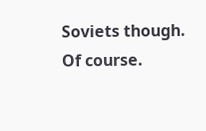Soviets though. Of course.